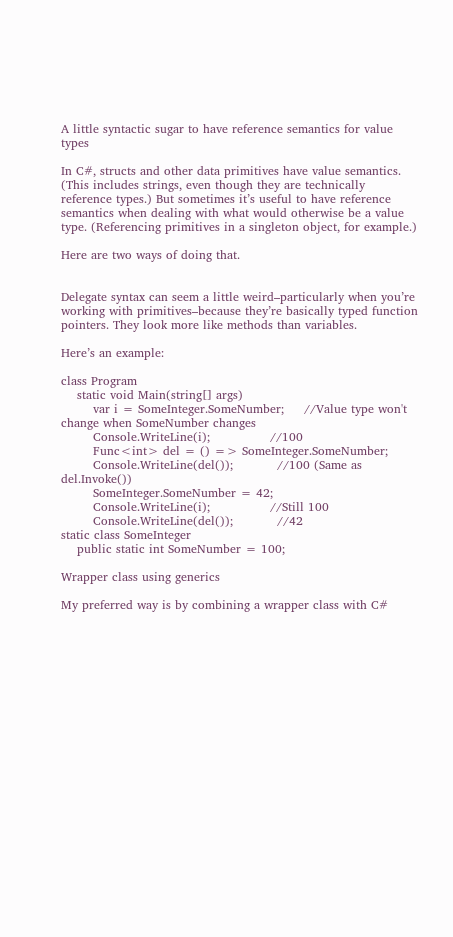A little syntactic sugar to have reference semantics for value types

In C#, structs and other data primitives have value semantics. (This includes strings, even though they are technically reference types.) But sometimes it’s useful to have reference semantics when dealing with what would otherwise be a value type. (Referencing primitives in a singleton object, for example.)

Here are two ways of doing that.


Delegate syntax can seem a little weird–particularly when you’re working with primitives–because they’re basically typed function pointers. They look more like methods than variables.

Here’s an example:

class Program
    static void Main(string[] args)
        var i = SomeInteger.SomeNumber;     //Value type won't change when SomeNumber changes
        Console.WriteLine(i);               //100
        Func<int> del = () => SomeInteger.SomeNumber;
        Console.WriteLine(del());           //100 (Same as del.Invoke())
        SomeInteger.SomeNumber = 42;
        Console.WriteLine(i);               //Still 100
        Console.WriteLine(del());           //42
static class SomeInteger
    public static int SomeNumber = 100;

Wrapper class using generics

My preferred way is by combining a wrapper class with C#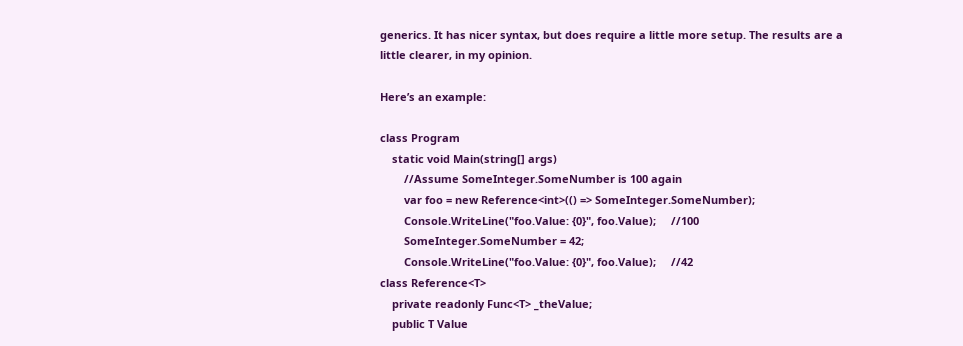generics. It has nicer syntax, but does require a little more setup. The results are a little clearer, in my opinion.

Here’s an example:

class Program
    static void Main(string[] args)
        //Assume SomeInteger.SomeNumber is 100 again
        var foo = new Reference<int>(() => SomeInteger.SomeNumber);
        Console.WriteLine("foo.Value: {0}", foo.Value);     //100
        SomeInteger.SomeNumber = 42;
        Console.WriteLine("foo.Value: {0}", foo.Value);     //42
class Reference<T>
    private readonly Func<T> _theValue;
    public T Value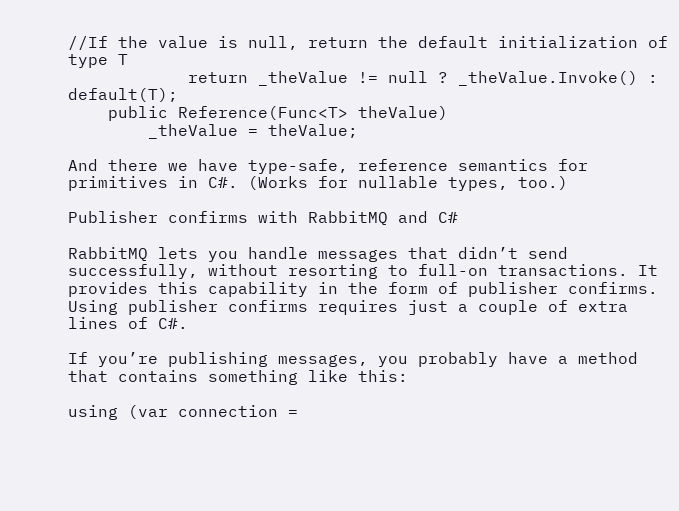//If the value is null, return the default initialization of type T
            return _theValue != null ? _theValue.Invoke() : default(T);
    public Reference(Func<T> theValue)
        _theValue = theValue;

And there we have type-safe, reference semantics for primitives in C#. (Works for nullable types, too.)

Publisher confirms with RabbitMQ and C#

RabbitMQ lets you handle messages that didn’t send successfully, without resorting to full-on transactions. It provides this capability in the form of publisher confirms. Using publisher confirms requires just a couple of extra lines of C#.

If you’re publishing messages, you probably have a method that contains something like this:

using (var connection =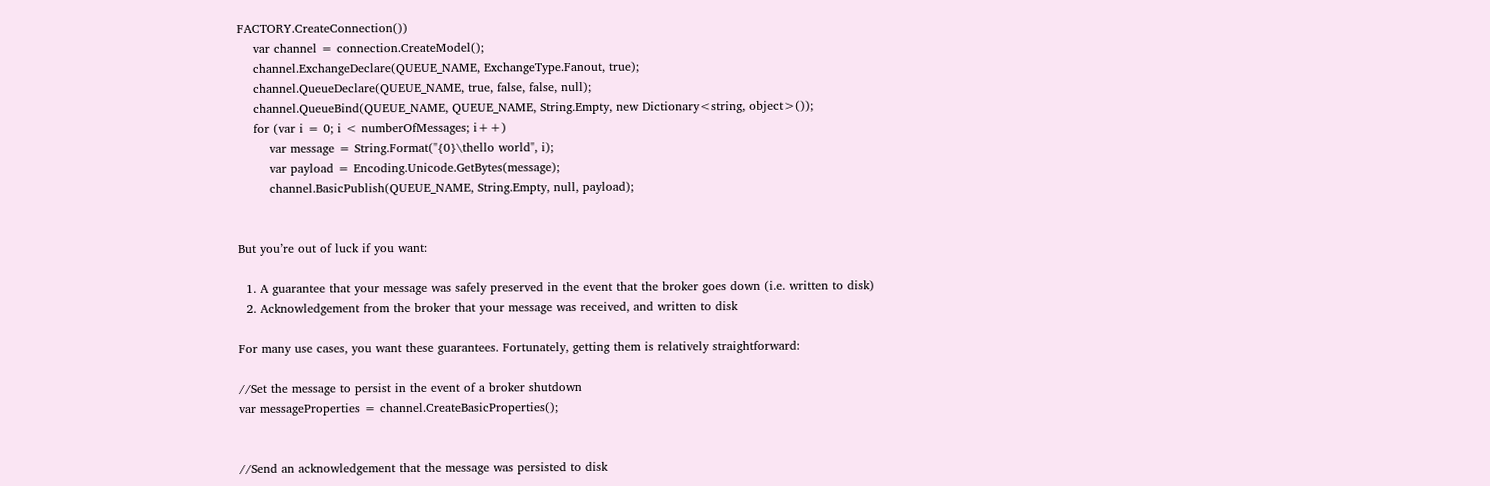FACTORY.CreateConnection())
    var channel = connection.CreateModel();
    channel.ExchangeDeclare(QUEUE_NAME, ExchangeType.Fanout, true);
    channel.QueueDeclare(QUEUE_NAME, true, false, false, null);
    channel.QueueBind(QUEUE_NAME, QUEUE_NAME, String.Empty, new Dictionary<string, object>());
    for (var i = 0; i < numberOfMessages; i++)
        var message = String.Format("{0}\thello world", i);
        var payload = Encoding.Unicode.GetBytes(message);
        channel.BasicPublish(QUEUE_NAME, String.Empty, null, payload);


But you’re out of luck if you want:

  1. A guarantee that your message was safely preserved in the event that the broker goes down (i.e. written to disk)
  2. Acknowledgement from the broker that your message was received, and written to disk

For many use cases, you want these guarantees. Fortunately, getting them is relatively straightforward:

//Set the message to persist in the event of a broker shutdown
var messageProperties = channel.CreateBasicProperties();


//Send an acknowledgement that the message was persisted to disk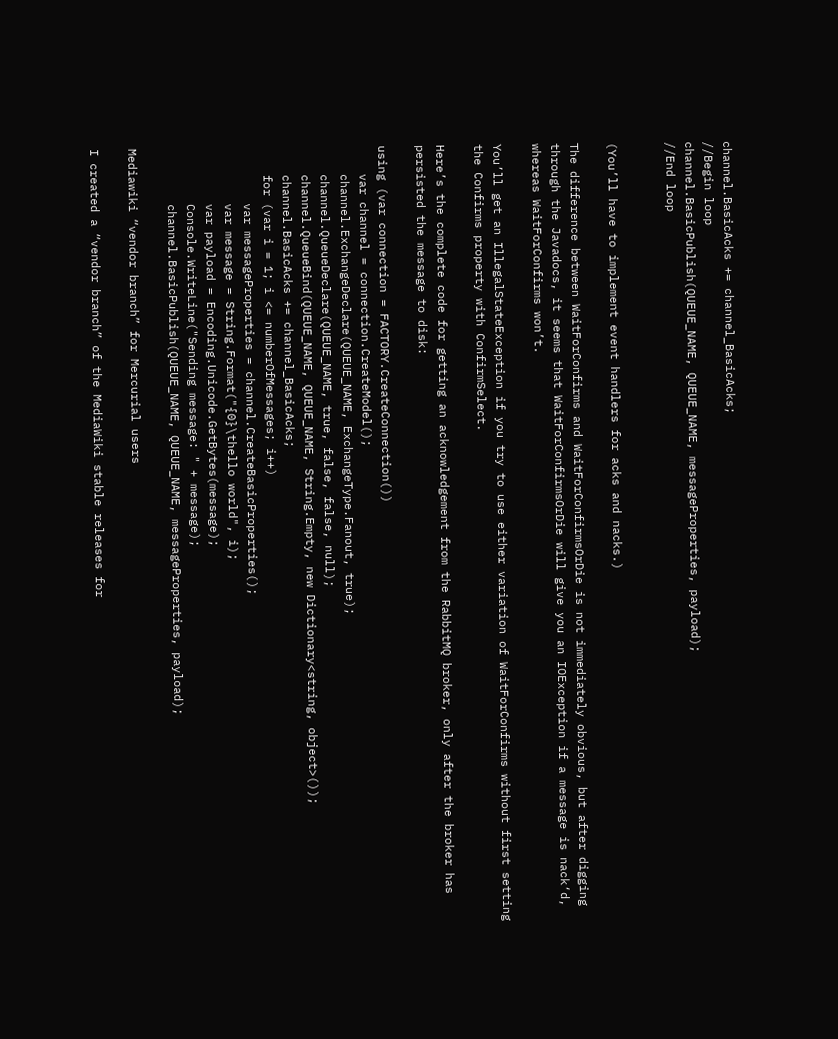channel.BasicAcks += channel_BasicAcks;
//Begin loop
channel.BasicPublish(QUEUE_NAME, QUEUE_NAME, messageProperties, payload);
//End loop


(You’ll have to implement event handlers for acks and nacks.)

The difference between WaitForConfirms and WaitForConfirmsOrDie is not immediately obvious, but after digging through the Javadocs, it seems that WaitForConfirmsOrDie will give you an IOException if a message is nack‘d, whereas WaitForConfirms won’t.

You’ll get an IllegalStateException if you try to use either variation of WaitForConfirms without first setting the Confirms property with ConfirmSelect.

Here’s the complete code for getting an acknowledgement from the RabbitMQ broker, only after the broker has persisted the message to disk:

using (var connection = FACTORY.CreateConnection())
    var channel = connection.CreateModel();
    channel.ExchangeDeclare(QUEUE_NAME, ExchangeType.Fanout, true);
    channel.QueueDeclare(QUEUE_NAME, true, false, false, null);
    channel.QueueBind(QUEUE_NAME, QUEUE_NAME, String.Empty, new Dictionary<string, object>());
    channel.BasicAcks += channel_BasicAcks;
    for (var i = 1; i <= numberOfMessages; i++)
        var messageProperties = channel.CreateBasicProperties();
        var message = String.Format("{0}\thello world", i);
        var payload = Encoding.Unicode.GetBytes(message);
        Console.WriteLine("Sending message: " + message);
        channel.BasicPublish(QUEUE_NAME, QUEUE_NAME, messageProperties, payload);

Mediawiki “vendor branch” for Mercurial users

I created a “vendor branch” of the MediaWiki stable releases for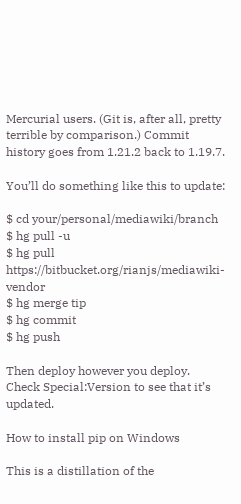Mercurial users. (Git is, after all, pretty terrible by comparison.) Commit history goes from 1.21.2 back to 1.19.7.

You’ll do something like this to update:

$ cd your/personal/mediawiki/branch
$ hg pull -u
$ hg pull https://bitbucket.org/rianjs/mediawiki-vendor
$ hg merge tip
$ hg commit
$ hg push

Then deploy however you deploy. Check Special:Version to see that it’s updated.

How to install pip on Windows

This is a distillation of the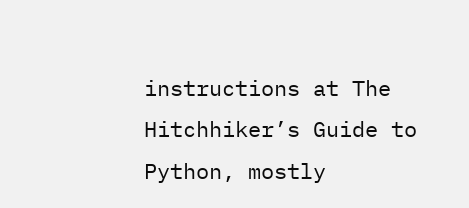instructions at The Hitchhiker’s Guide to Python, mostly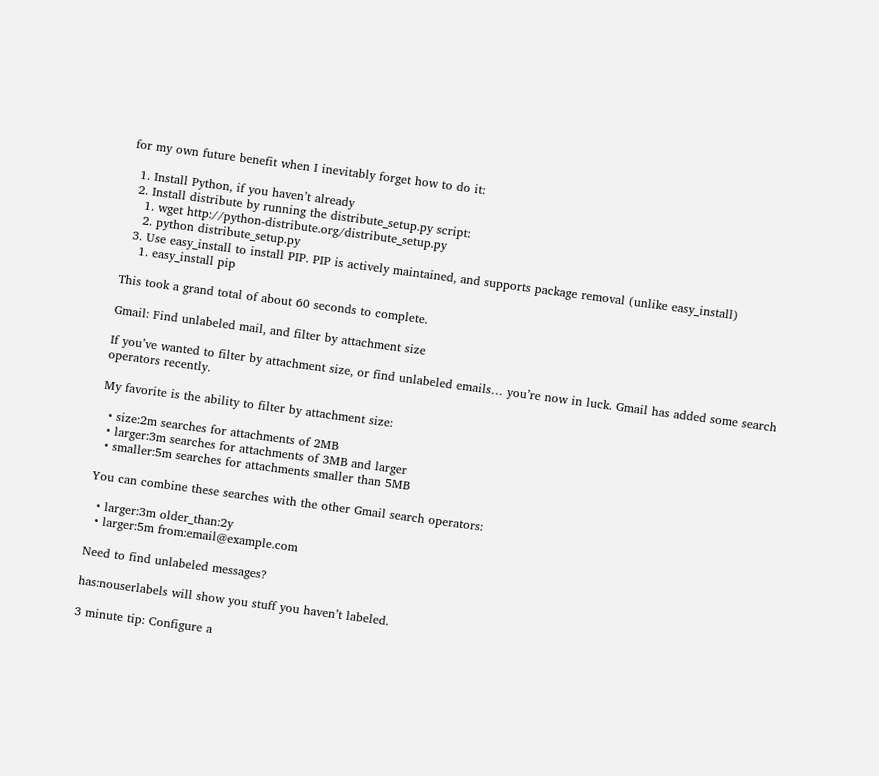for my own future benefit when I inevitably forget how to do it:

  1. Install Python, if you haven’t already
  2. Install distribute by running the distribute_setup.py script:
    1. wget http://python-distribute.org/distribute_setup.py
    2. python distribute_setup.py
  3. Use easy_install to install PIP. PIP is actively maintained, and supports package removal (unlike easy_install)
    1. easy_install pip

This took a grand total of about 60 seconds to complete.

Gmail: Find unlabeled mail, and filter by attachment size

If you’ve wanted to filter by attachment size, or find unlabeled emails… you’re now in luck. Gmail has added some search operators recently.

My favorite is the ability to filter by attachment size:

  • size:2m searches for attachments of 2MB
  • larger:3m searches for attachments of 3MB and larger
  • smaller:5m searches for attachments smaller than 5MB

You can combine these searches with the other Gmail search operators:

  • larger:3m older_than:2y
  • larger:5m from:email@example.com

Need to find unlabeled messages?

has:nouserlabels will show you stuff you haven’t labeled.

3 minute tip: Configure a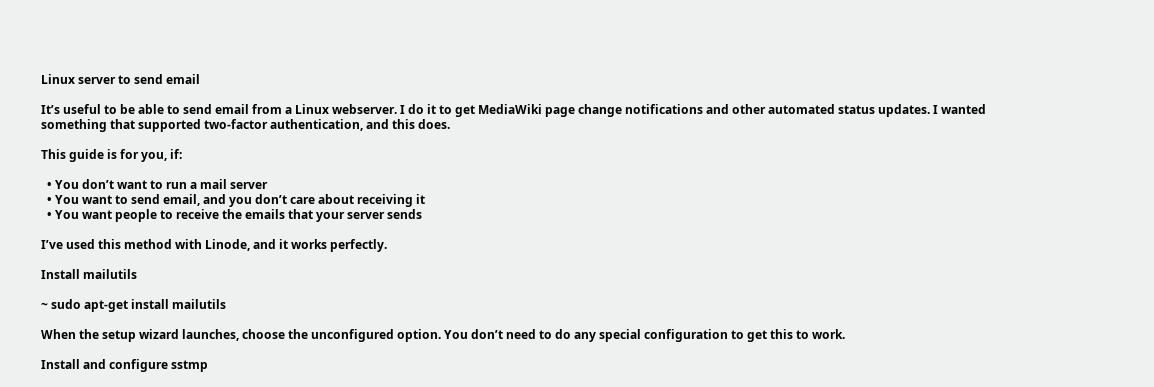Linux server to send email

It’s useful to be able to send email from a Linux webserver. I do it to get MediaWiki page change notifications and other automated status updates. I wanted something that supported two-factor authentication, and this does.

This guide is for you, if:

  • You don’t want to run a mail server
  • You want to send email, and you don’t care about receiving it
  • You want people to receive the emails that your server sends

I’ve used this method with Linode, and it works perfectly.

Install mailutils

~ sudo apt-get install mailutils

When the setup wizard launches, choose the unconfigured option. You don’t need to do any special configuration to get this to work.

Install and configure sstmp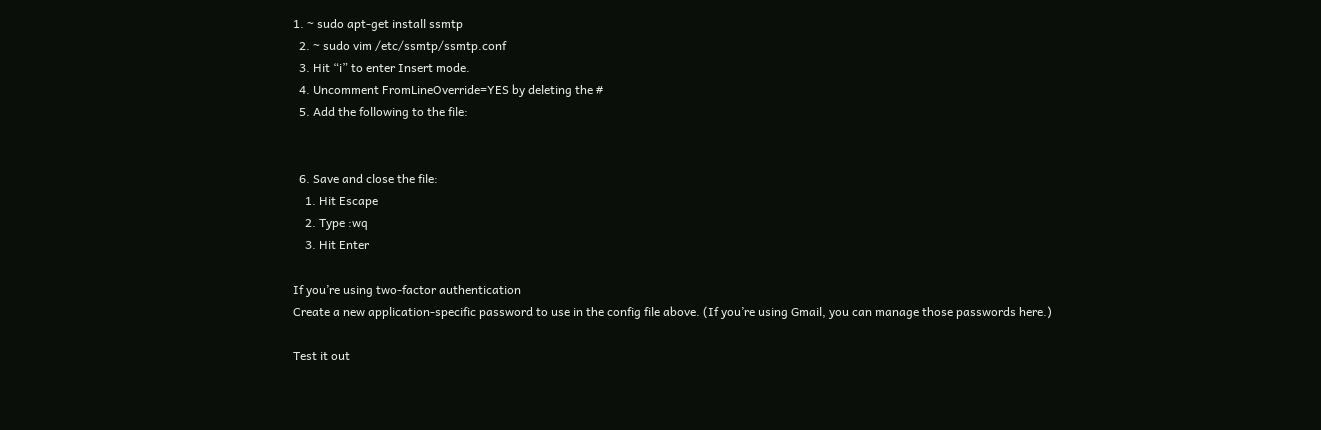1. ~ sudo apt-get install ssmtp
  2. ~ sudo vim /etc/ssmtp/ssmtp.conf
  3. Hit “i” to enter Insert mode.
  4. Uncomment FromLineOverride=YES by deleting the #
  5. Add the following to the file:


  6. Save and close the file:
    1. Hit Escape
    2. Type :wq
    3. Hit Enter

If you’re using two-factor authentication
Create a new application-specific password to use in the config file above. (If you’re using Gmail, you can manage those passwords here.)

Test it out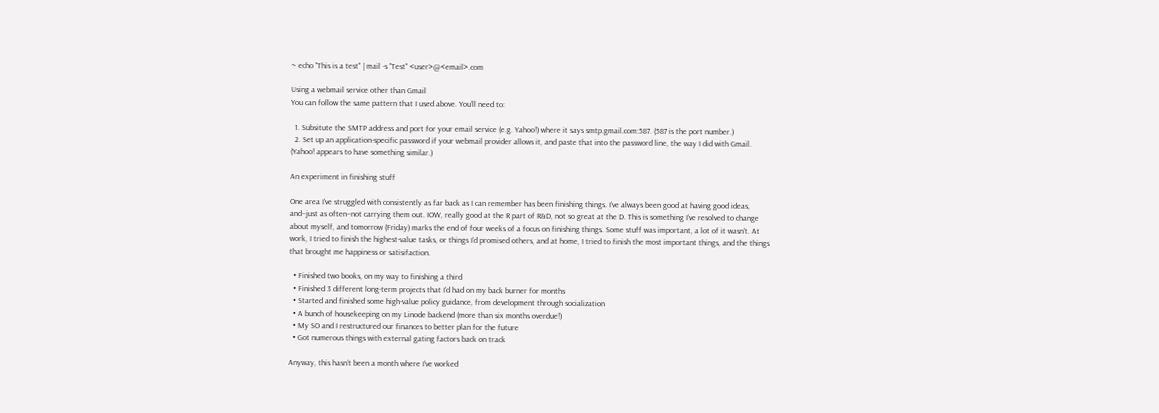~ echo "This is a test" | mail -s "Test" <user>@<email>.com

Using a webmail service other than Gmail
You can follow the same pattern that I used above. You’ll need to:

  1. Subsitute the SMTP address and port for your email service (e.g. Yahoo!) where it says smtp.gmail.com:587. (587 is the port number.)
  2. Set up an application-specific password if your webmail provider allows it, and paste that into the password line, the way I did with Gmail. (Yahoo! appears to have something similar.)

An experiment in finishing stuff

One area I’ve struggled with consistently as far back as I can remember has been finishing things. I’ve always been good at having good ideas, and–just as often–not carrying them out. IOW, really good at the R part of R&D, not so great at the D. This is something I’ve resolved to change about myself, and tomorrow (Friday) marks the end of four weeks of a focus on finishing things. Some stuff was important, a lot of it wasn’t. At work, I tried to finish the highest-value tasks, or things I’d promised others, and at home, I tried to finish the most important things, and the things that brought me happiness or satisifaction.

  • Finished two books, on my way to finishing a third
  • Finished 3 different long-term projects that I’d had on my back burner for months
  • Started and finished some high-value policy guidance, from development through socialization
  • A bunch of housekeeping on my Linode backend (more than six months overdue!)
  • My SO and I restructured our finances to better plan for the future
  • Got numerous things with external gating factors back on track

Anyway, this hasn’t been a month where I’ve worked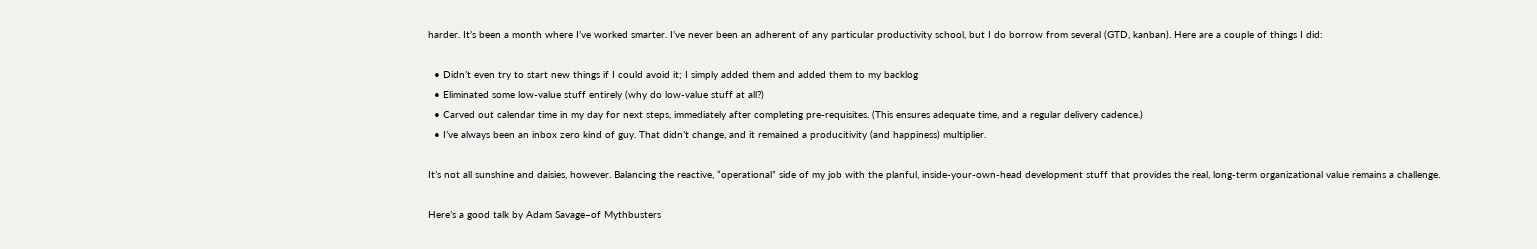harder. It’s been a month where I’ve worked smarter. I’ve never been an adherent of any particular productivity school, but I do borrow from several (GTD, kanban). Here are a couple of things I did:

  • Didn’t even try to start new things if I could avoid it; I simply added them and added them to my backlog
  • Eliminated some low-value stuff entirely (why do low-value stuff at all?)
  • Carved out calendar time in my day for next steps, immediately after completing pre-requisites. (This ensures adequate time, and a regular delivery cadence.)
  • I’ve always been an inbox zero kind of guy. That didn’t change, and it remained a producitivity (and happiness) multiplier.

It’s not all sunshine and daisies, however. Balancing the reactive, “operational” side of my job with the planful, inside-your-own-head development stuff that provides the real, long-term organizational value remains a challenge.

Here’s a good talk by Adam Savage–of Mythbusters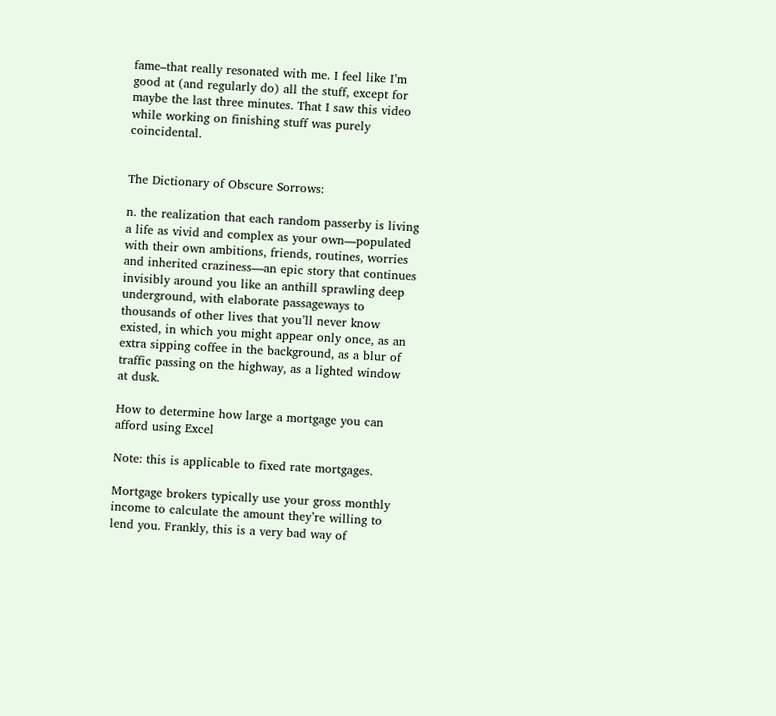fame–that really resonated with me. I feel like I’m good at (and regularly do) all the stuff, except for maybe the last three minutes. That I saw this video while working on finishing stuff was purely coincidental.


The Dictionary of Obscure Sorrows:

n. the realization that each random passerby is living a life as vivid and complex as your own—populated with their own ambitions, friends, routines, worries and inherited craziness—an epic story that continues invisibly around you like an anthill sprawling deep underground, with elaborate passageways to thousands of other lives that you’ll never know existed, in which you might appear only once, as an extra sipping coffee in the background, as a blur of traffic passing on the highway, as a lighted window at dusk.

How to determine how large a mortgage you can afford using Excel

Note: this is applicable to fixed rate mortgages.

Mortgage brokers typically use your gross monthly income to calculate the amount they’re willing to lend you. Frankly, this is a very bad way of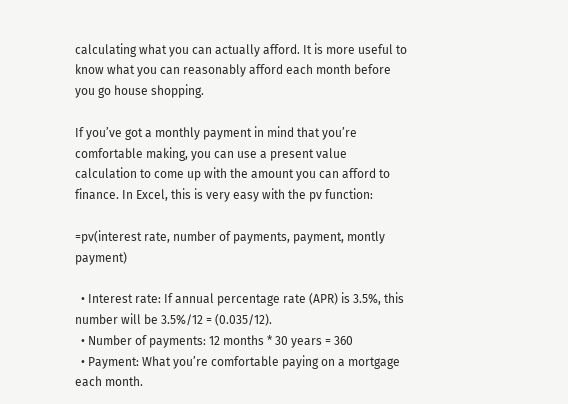calculating what you can actually afford. It is more useful to know what you can reasonably afford each month before you go house shopping.

If you’ve got a monthly payment in mind that you’re comfortable making, you can use a present value calculation to come up with the amount you can afford to finance. In Excel, this is very easy with the pv function:

=pv(interest rate, number of payments, payment, montly payment)

  • Interest rate: If annual percentage rate (APR) is 3.5%, this number will be 3.5%/12 = (0.035/12).
  • Number of payments: 12 months * 30 years = 360
  • Payment: What you’re comfortable paying on a mortgage each month.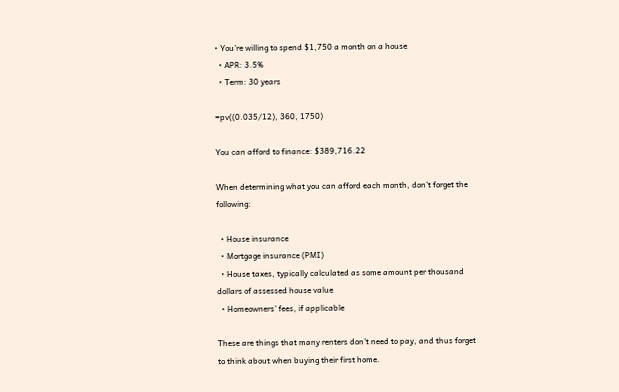• You’re willing to spend $1,750 a month on a house
  • APR: 3.5%
  • Term: 30 years

=pv((0.035/12), 360, 1750)

You can afford to finance: $389,716.22

When determining what you can afford each month, don’t forget the following:

  • House insurance
  • Mortgage insurance (PMI)
  • House taxes, typically calculated as some amount per thousand dollars of assessed house value
  • Homeowners’ fees, if applicable

These are things that many renters don’t need to pay, and thus forget to think about when buying their first home.